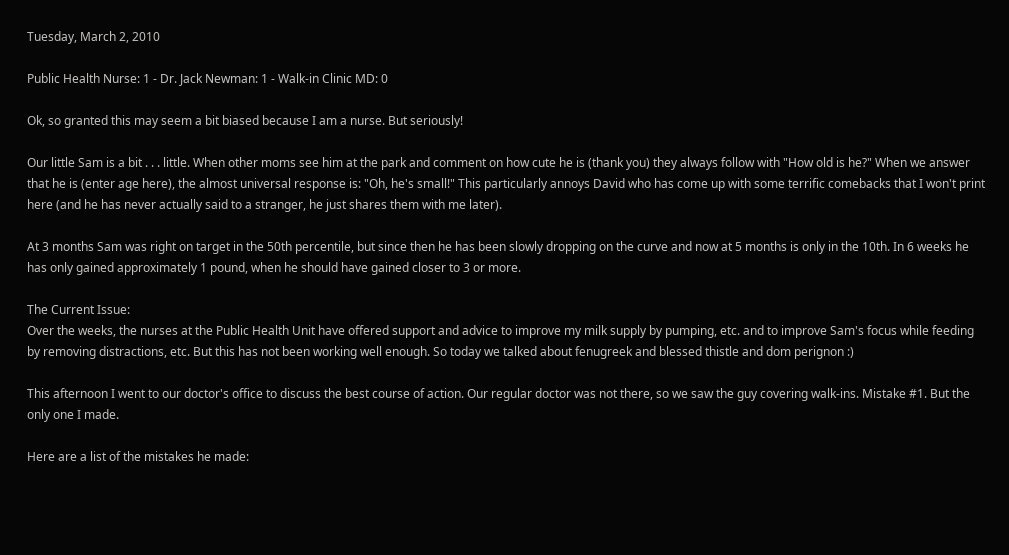Tuesday, March 2, 2010

Public Health Nurse: 1 - Dr. Jack Newman: 1 - Walk-in Clinic MD: 0

Ok, so granted this may seem a bit biased because I am a nurse. But seriously!

Our little Sam is a bit . . . little. When other moms see him at the park and comment on how cute he is (thank you) they always follow with "How old is he?" When we answer that he is (enter age here), the almost universal response is: "Oh, he's small!" This particularly annoys David who has come up with some terrific comebacks that I won't print here (and he has never actually said to a stranger, he just shares them with me later).

At 3 months Sam was right on target in the 50th percentile, but since then he has been slowly dropping on the curve and now at 5 months is only in the 10th. In 6 weeks he has only gained approximately 1 pound, when he should have gained closer to 3 or more.

The Current Issue:
Over the weeks, the nurses at the Public Health Unit have offered support and advice to improve my milk supply by pumping, etc. and to improve Sam's focus while feeding by removing distractions, etc. But this has not been working well enough. So today we talked about fenugreek and blessed thistle and dom perignon :)

This afternoon I went to our doctor's office to discuss the best course of action. Our regular doctor was not there, so we saw the guy covering walk-ins. Mistake #1. But the only one I made.

Here are a list of the mistakes he made: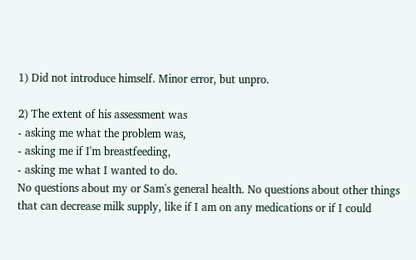1) Did not introduce himself. Minor error, but unpro.

2) The extent of his assessment was
- asking me what the problem was,
- asking me if I'm breastfeeding,
- asking me what I wanted to do.
No questions about my or Sam's general health. No questions about other things that can decrease milk supply, like if I am on any medications or if I could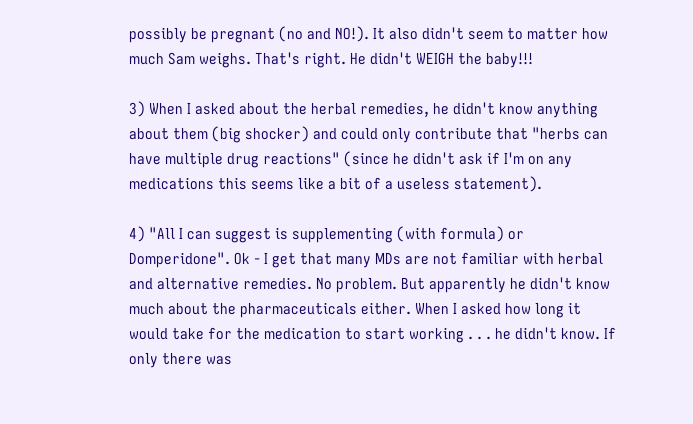possibly be pregnant (no and NO!). It also didn't seem to matter how much Sam weighs. That's right. He didn't WEIGH the baby!!!

3) When I asked about the herbal remedies, he didn't know anything about them (big shocker) and could only contribute that "herbs can have multiple drug reactions" (since he didn't ask if I'm on any medications this seems like a bit of a useless statement).

4) "All I can suggest is supplementing (with formula) or Domperidone". Ok - I get that many MDs are not familiar with herbal and alternative remedies. No problem. But apparently he didn't know much about the pharmaceuticals either. When I asked how long it would take for the medication to start working . . . he didn't know. If only there was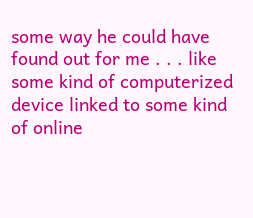some way he could have found out for me . . . like some kind of computerized device linked to some kind of online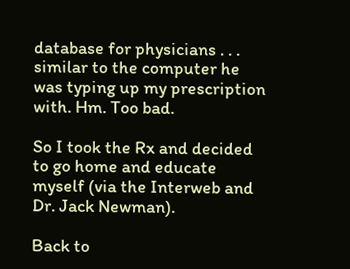database for physicians . . . similar to the computer he was typing up my prescription with. Hm. Too bad.

So I took the Rx and decided to go home and educate myself (via the Interweb and Dr. Jack Newman).

Back to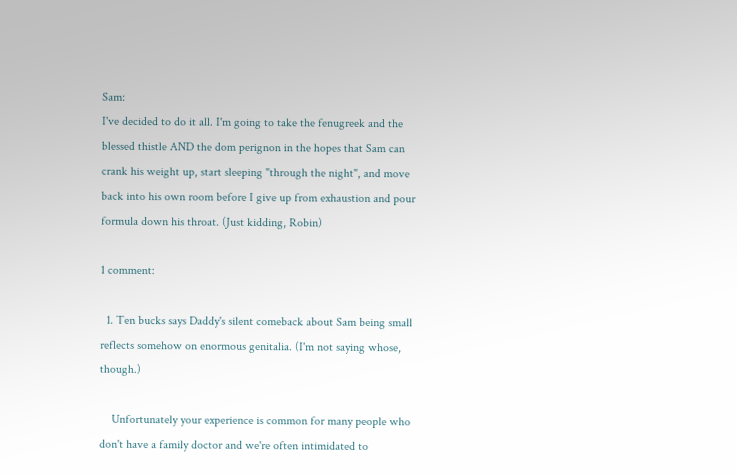Sam:
I've decided to do it all. I'm going to take the fenugreek and the blessed thistle AND the dom perignon in the hopes that Sam can crank his weight up, start sleeping "through the night", and move back into his own room before I give up from exhaustion and pour formula down his throat. (Just kidding, Robin)

1 comment:

  1. Ten bucks says Daddy's silent comeback about Sam being small reflects somehow on enormous genitalia. (I'm not saying whose, though.)

    Unfortunately your experience is common for many people who don't have a family doctor and we're often intimidated to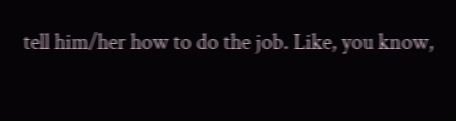tell him/her how to do the job. Like, you know,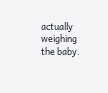actually weighing the baby.